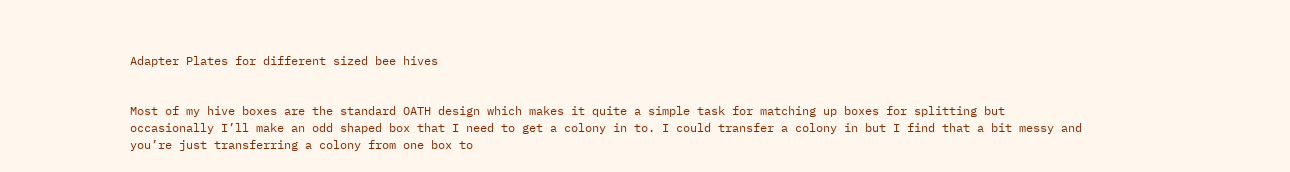Adapter Plates for different sized bee hives


Most of my hive boxes are the standard OATH design which makes it quite a simple task for matching up boxes for splitting but occasionally I’ll make an odd shaped box that I need to get a colony in to. I could transfer a colony in but I find that a bit messy and you’re just transferring a colony from one box to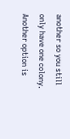another so you still only have one colony. Another option is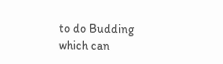to do Budding which can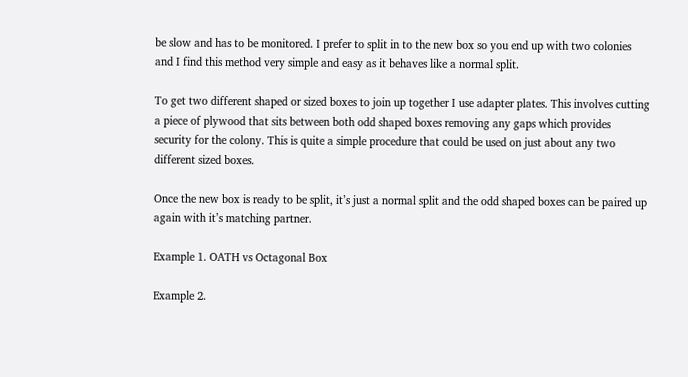be slow and has to be monitored. I prefer to split in to the new box so you end up with two colonies and I find this method very simple and easy as it behaves like a normal split.

To get two different shaped or sized boxes to join up together I use adapter plates. This involves cutting a piece of plywood that sits between both odd shaped boxes removing any gaps which provides security for the colony. This is quite a simple procedure that could be used on just about any two different sized boxes.

Once the new box is ready to be split, it’s just a normal split and the odd shaped boxes can be paired up again with it’s matching partner.

Example 1. OATH vs Octagonal Box

Example 2.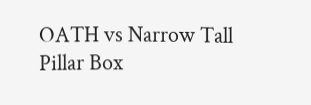OATH vs Narrow Tall Pillar Box